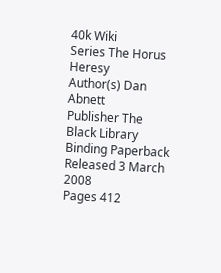40k Wiki
Series The Horus Heresy
Author(s) Dan Abnett
Publisher The Black Library
Binding Paperback
Released 3 March 2008
Pages 412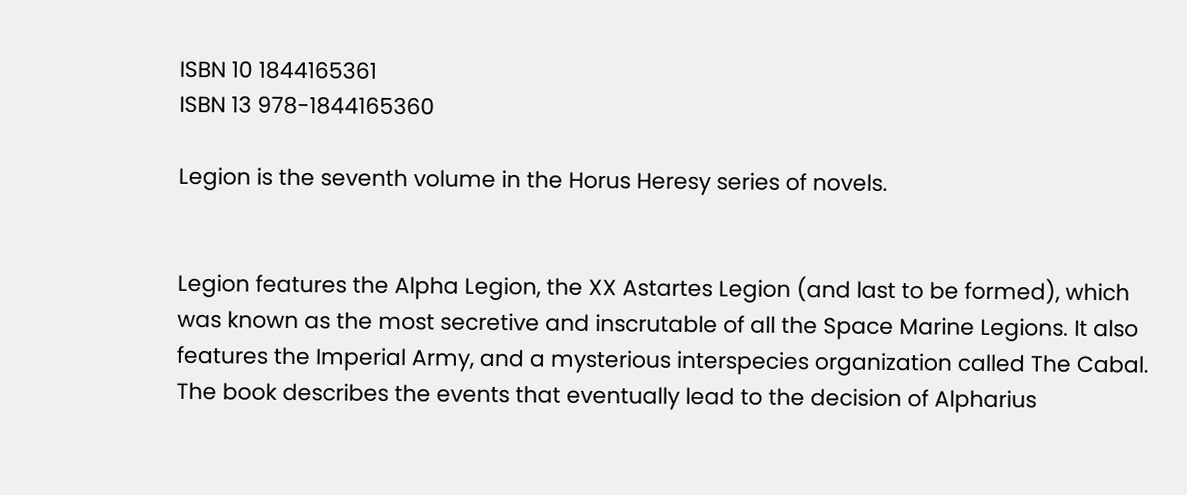ISBN 10 1844165361
ISBN 13 978-1844165360

Legion is the seventh volume in the Horus Heresy series of novels.


Legion features the Alpha Legion, the XX Astartes Legion (and last to be formed), which was known as the most secretive and inscrutable of all the Space Marine Legions. It also features the Imperial Army, and a mysterious interspecies organization called The Cabal. The book describes the events that eventually lead to the decision of Alpharius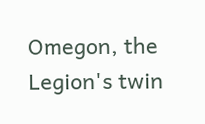Omegon, the Legion's twin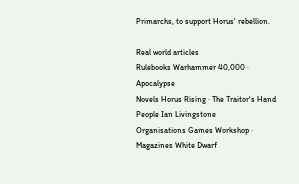Primarchs, to support Horus' rebellion.

Real world articles
Rulebooks Warhammer 40,000 · Apocalypse
Novels Horus Rising · The Traitor's Hand
People Ian Livingstone
Organisations Games Workshop ·
Magazines White Dwarf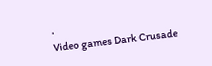·
Video games Dark Crusade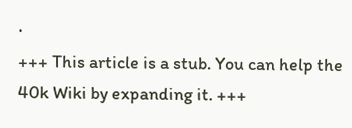·
+++ This article is a stub. You can help the 40k Wiki by expanding it. +++